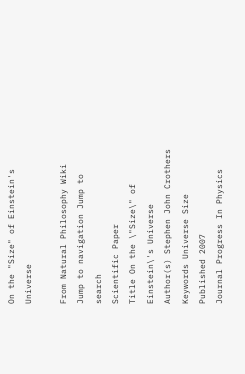On the "Size" of Einstein's Universe

From Natural Philosophy Wiki
Jump to navigation Jump to search
Scientific Paper
Title On the \"Size\" of Einstein\'s Universe
Author(s) Stephen John Crothers
Keywords Universe Size
Published 2007
Journal Progress In Physics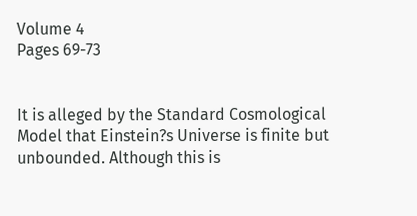Volume 4
Pages 69-73


It is alleged by the Standard Cosmological Model that Einstein?s Universe is finite but unbounded. Although this is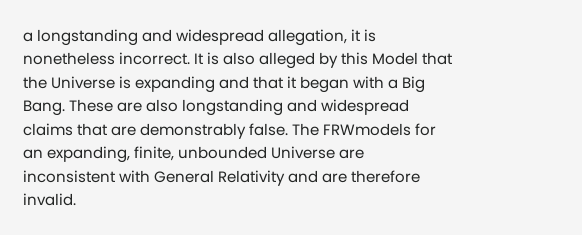a longstanding and widespread allegation, it is nonetheless incorrect. It is also alleged by this Model that the Universe is expanding and that it began with a Big Bang. These are also longstanding and widespread claims that are demonstrably false. The FRWmodels for an expanding, finite, unbounded Universe are inconsistent with General Relativity and are therefore invalid.